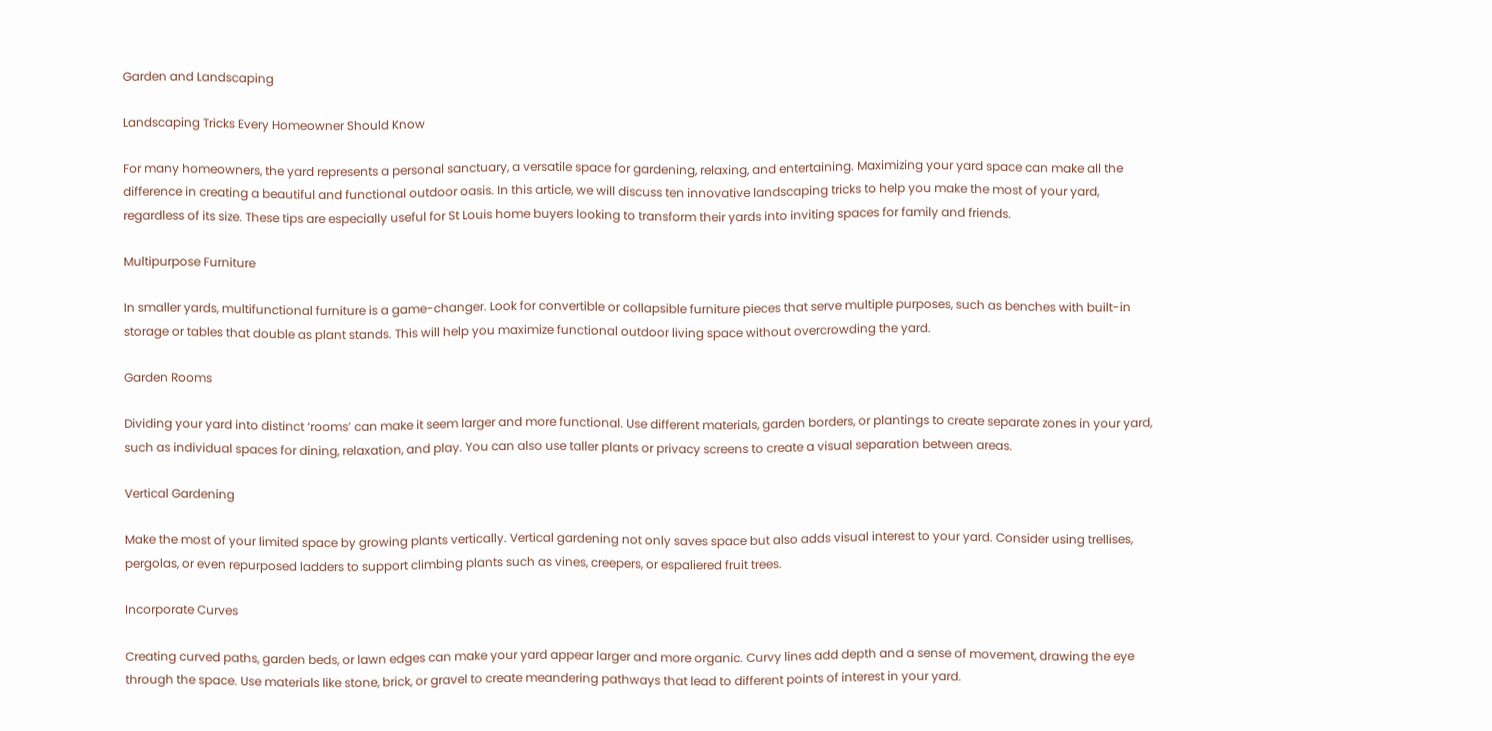Garden and Landscaping

Landscaping Tricks Every Homeowner Should Know

For many homeowners, the yard represents a personal sanctuary, a versatile space for gardening, relaxing, and entertaining. Maximizing your yard space can make all the difference in creating a beautiful and functional outdoor oasis. In this article, we will discuss ten innovative landscaping tricks to help you make the most of your yard, regardless of its size. These tips are especially useful for St Louis home buyers looking to transform their yards into inviting spaces for family and friends.

Multipurpose Furniture

In smaller yards, multifunctional furniture is a game-changer. Look for convertible or collapsible furniture pieces that serve multiple purposes, such as benches with built-in storage or tables that double as plant stands. This will help you maximize functional outdoor living space without overcrowding the yard.

Garden Rooms

Dividing your yard into distinct ‘rooms’ can make it seem larger and more functional. Use different materials, garden borders, or plantings to create separate zones in your yard, such as individual spaces for dining, relaxation, and play. You can also use taller plants or privacy screens to create a visual separation between areas.

Vertical Gardening

Make the most of your limited space by growing plants vertically. Vertical gardening not only saves space but also adds visual interest to your yard. Consider using trellises, pergolas, or even repurposed ladders to support climbing plants such as vines, creepers, or espaliered fruit trees.

Incorporate Curves

Creating curved paths, garden beds, or lawn edges can make your yard appear larger and more organic. Curvy lines add depth and a sense of movement, drawing the eye through the space. Use materials like stone, brick, or gravel to create meandering pathways that lead to different points of interest in your yard.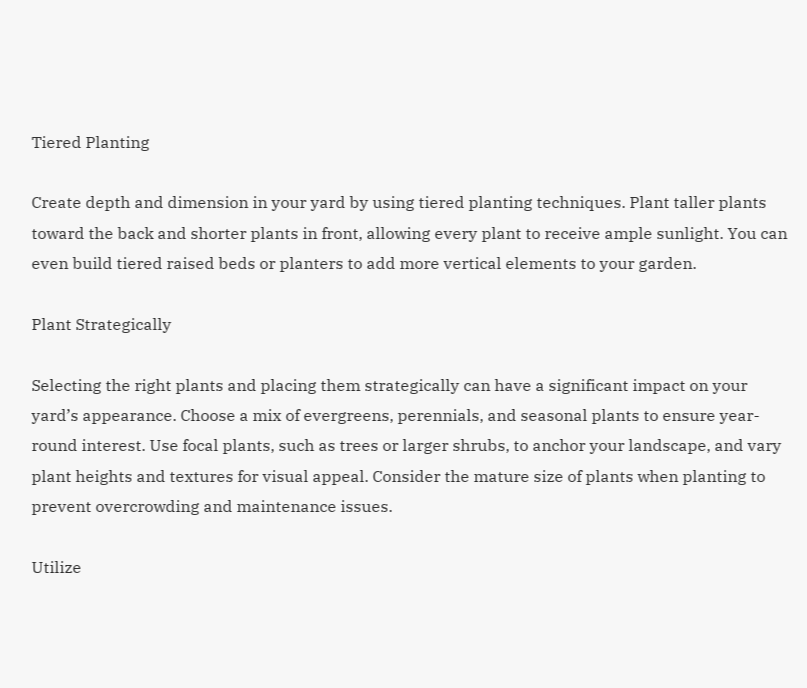Tiered Planting

Create depth and dimension in your yard by using tiered planting techniques. Plant taller plants toward the back and shorter plants in front, allowing every plant to receive ample sunlight. You can even build tiered raised beds or planters to add more vertical elements to your garden.

Plant Strategically

Selecting the right plants and placing them strategically can have a significant impact on your yard’s appearance. Choose a mix of evergreens, perennials, and seasonal plants to ensure year-round interest. Use focal plants, such as trees or larger shrubs, to anchor your landscape, and vary plant heights and textures for visual appeal. Consider the mature size of plants when planting to prevent overcrowding and maintenance issues.

Utilize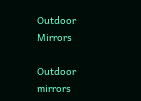Outdoor Mirrors

Outdoor mirrors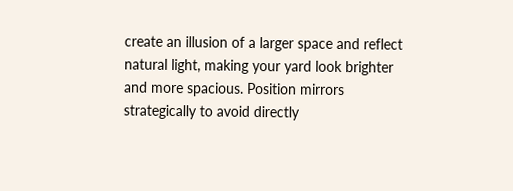create an illusion of a larger space and reflect natural light, making your yard look brighter and more spacious. Position mirrors strategically to avoid directly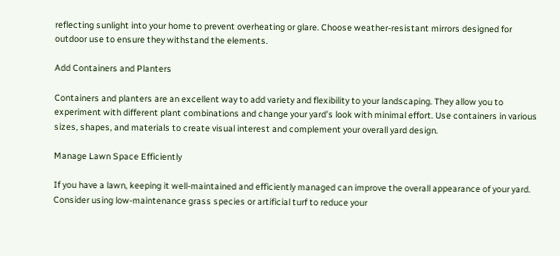reflecting sunlight into your home to prevent overheating or glare. Choose weather-resistant mirrors designed for outdoor use to ensure they withstand the elements.

Add Containers and Planters

Containers and planters are an excellent way to add variety and flexibility to your landscaping. They allow you to experiment with different plant combinations and change your yard’s look with minimal effort. Use containers in various sizes, shapes, and materials to create visual interest and complement your overall yard design.

Manage Lawn Space Efficiently

If you have a lawn, keeping it well-maintained and efficiently managed can improve the overall appearance of your yard. Consider using low-maintenance grass species or artificial turf to reduce your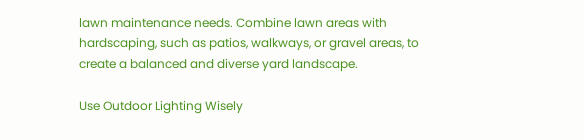lawn maintenance needs. Combine lawn areas with hardscaping, such as patios, walkways, or gravel areas, to create a balanced and diverse yard landscape.

Use Outdoor Lighting Wisely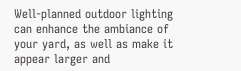Well-planned outdoor lighting can enhance the ambiance of your yard, as well as make it appear larger and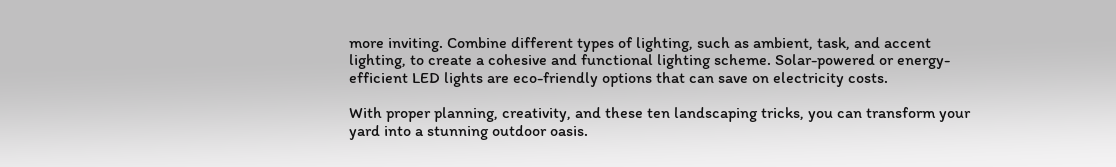more inviting. Combine different types of lighting, such as ambient, task, and accent lighting, to create a cohesive and functional lighting scheme. Solar-powered or energy-efficient LED lights are eco-friendly options that can save on electricity costs.

With proper planning, creativity, and these ten landscaping tricks, you can transform your yard into a stunning outdoor oasis.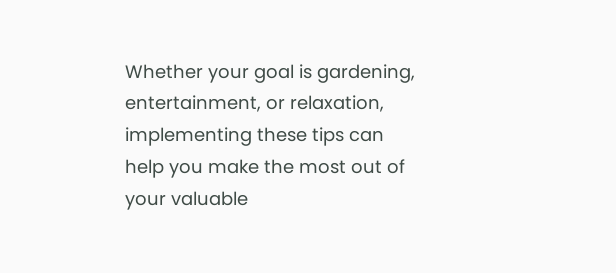Whether your goal is gardening, entertainment, or relaxation, implementing these tips can help you make the most out of your valuable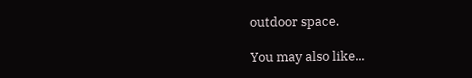outdoor space.

You may also like...